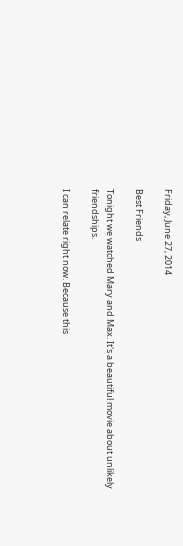Friday, June 27, 2014

Best Friends

Tonight we watched Mary and Max. It's a beautiful movie about unlikely friendships.

I can relate right now. Because this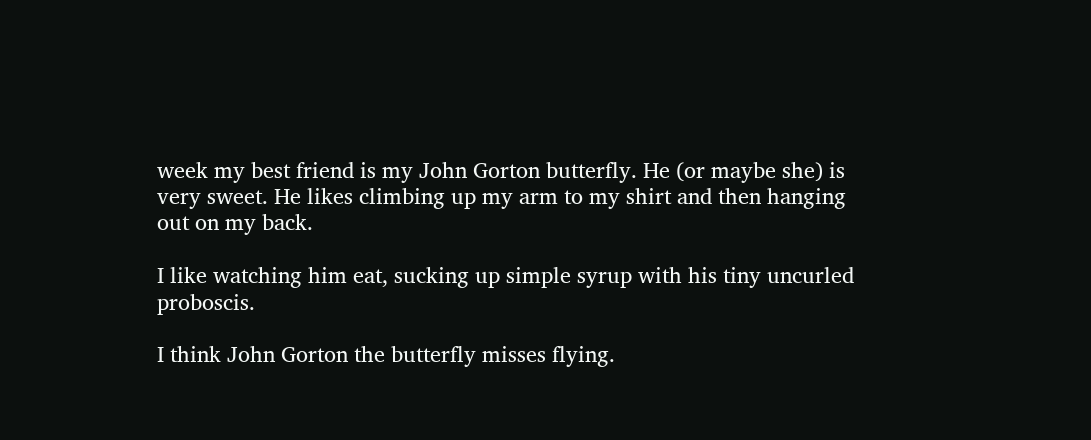week my best friend is my John Gorton butterfly. He (or maybe she) is very sweet. He likes climbing up my arm to my shirt and then hanging out on my back.

I like watching him eat, sucking up simple syrup with his tiny uncurled proboscis.

I think John Gorton the butterfly misses flying.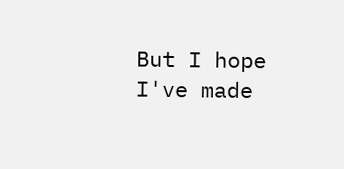But I hope I've made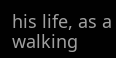his life, as a walking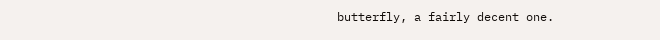butterfly, a fairly decent one.